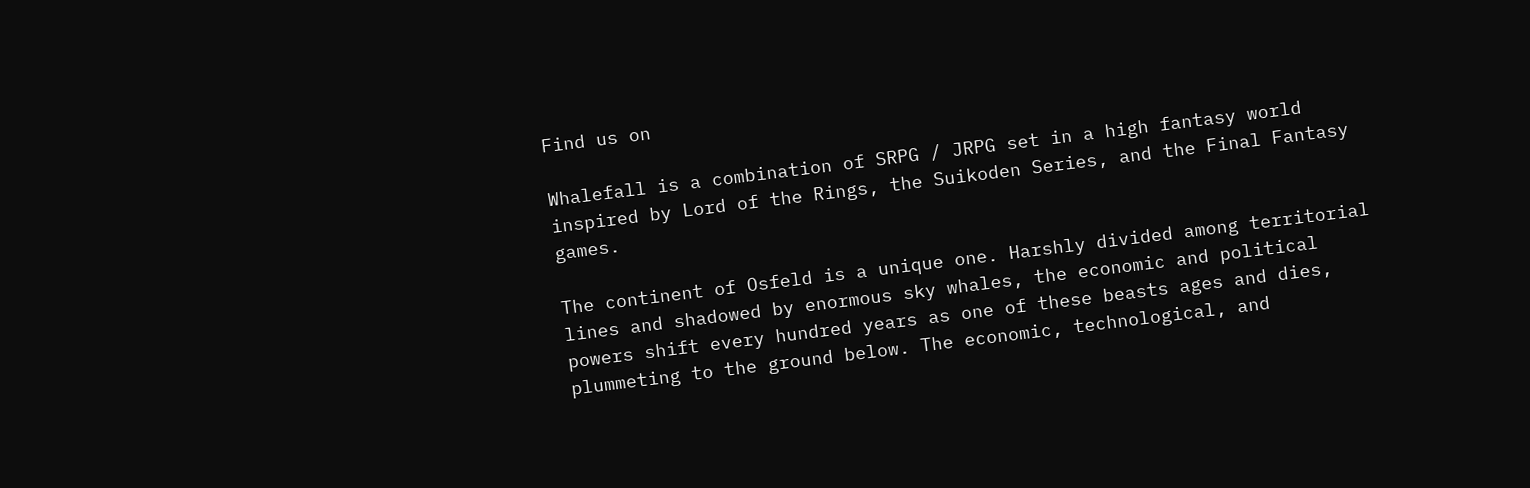Find us on

Whalefall is a combination of SRPG / JRPG set in a high fantasy world inspired by Lord of the Rings, the Suikoden Series, and the Final Fantasy games.

The continent of Osfeld is a unique one. Harshly divided among territorial lines and shadowed by enormous sky whales, the economic and political powers shift every hundred years as one of these beasts ages and dies, plummeting to the ground below. The economic, technological, and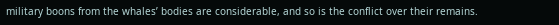military boons from the whales’ bodies are considerable, and so is the conflict over their remains.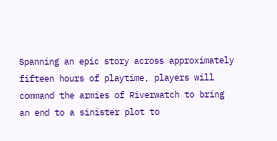Spanning an epic story across approximately fifteen hours of playtime, players will command the armies of Riverwatch to bring an end to a sinister plot to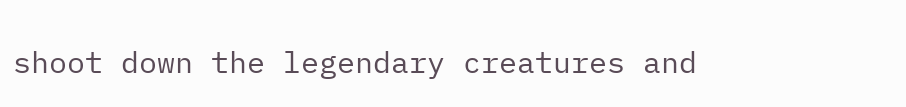shoot down the legendary creatures and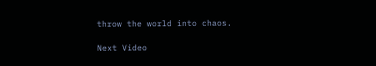throw the world into chaos.

Next Video